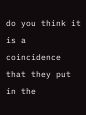do you think it is a coincidence that they put in the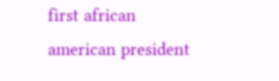first african american president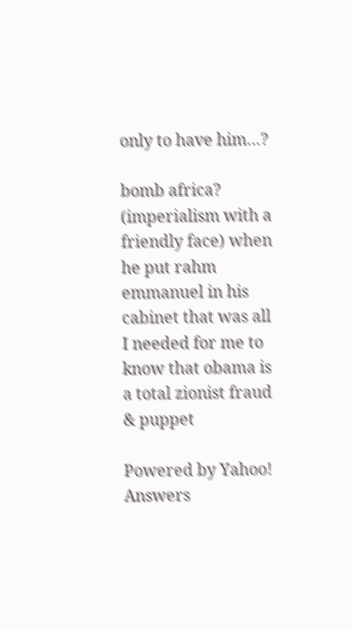only to have him…?

bomb africa? (imperialism with a friendly face) when he put rahm emmanuel in his cabinet that was all I needed for me to know that obama is a total zionist fraud & puppet

Powered by Yahoo! Answers